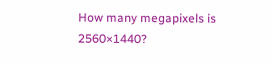How many megapixels is 2560×1440?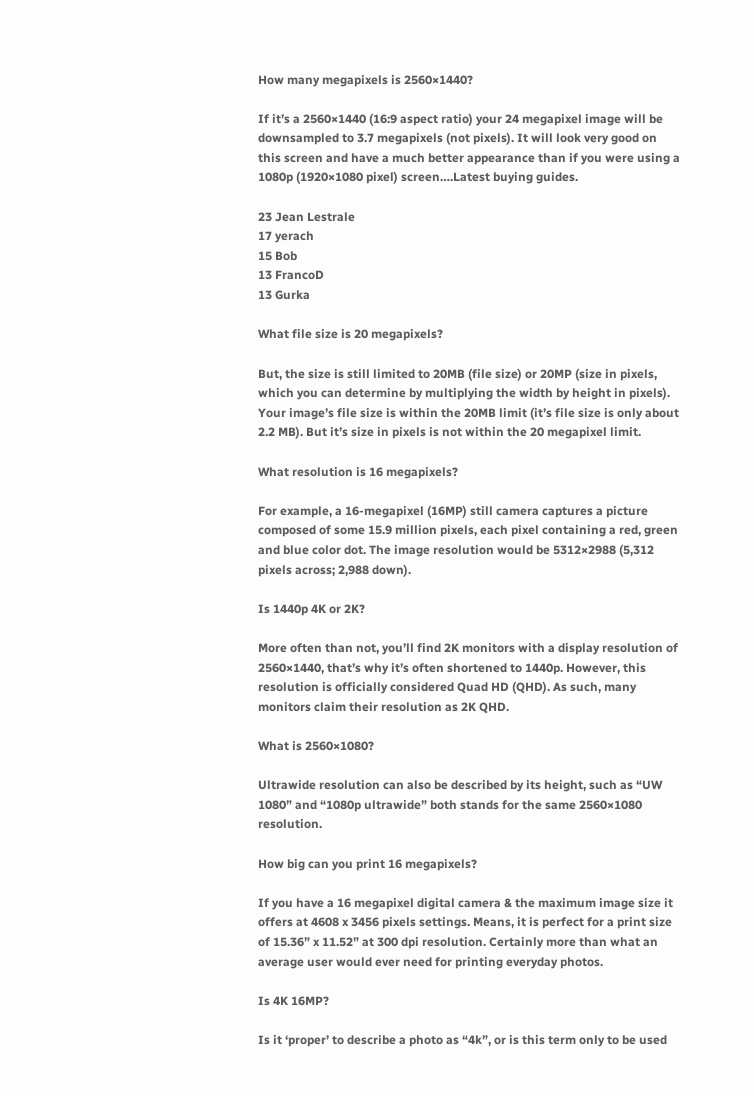How many megapixels is 2560×1440?

If it’s a 2560×1440 (16:9 aspect ratio) your 24 megapixel image will be downsampled to 3.7 megapixels (not pixels). It will look very good on this screen and have a much better appearance than if you were using a 1080p (1920×1080 pixel) screen….Latest buying guides.

23 Jean Lestrale
17 yerach
15 Bob
13 FrancoD
13 Gurka

What file size is 20 megapixels?

But, the size is still limited to 20MB (file size) or 20MP (size in pixels, which you can determine by multiplying the width by height in pixels). Your image’s file size is within the 20MB limit (it’s file size is only about 2.2 MB). But it’s size in pixels is not within the 20 megapixel limit.

What resolution is 16 megapixels?

For example, a 16-megapixel (16MP) still camera captures a picture composed of some 15.9 million pixels, each pixel containing a red, green and blue color dot. The image resolution would be 5312×2988 (5,312 pixels across; 2,988 down).

Is 1440p 4K or 2K?

More often than not, you’ll find 2K monitors with a display resolution of 2560×1440, that’s why it’s often shortened to 1440p. However, this resolution is officially considered Quad HD (QHD). As such, many monitors claim their resolution as 2K QHD.

What is 2560×1080?

Ultrawide resolution can also be described by its height, such as “UW 1080” and “1080p ultrawide” both stands for the same 2560×1080 resolution.

How big can you print 16 megapixels?

If you have a 16 megapixel digital camera & the maximum image size it offers at 4608 x 3456 pixels settings. Means, it is perfect for a print size of 15.36” x 11.52” at 300 dpi resolution. Certainly more than what an average user would ever need for printing everyday photos.

Is 4K 16MP?

Is it ‘proper’ to describe a photo as “4k”, or is this term only to be used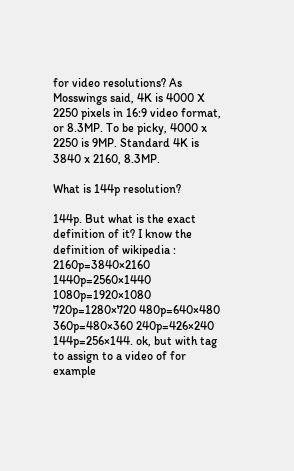for video resolutions? As Mosswings said, 4K is 4000 X 2250 pixels in 16:9 video format, or 8.3MP. To be picky, 4000 x 2250 is 9MP. Standard 4K is 3840 x 2160, 8.3MP.

What is 144p resolution?

144p. But what is the exact definition of it? I know the definition of wikipedia : 2160p=3840×2160 1440p=2560×1440 1080p=1920×1080 720p=1280×720 480p=640×480 360p=480×360 240p=426×240 144p=256×144. ok, but with tag to assign to a video of for example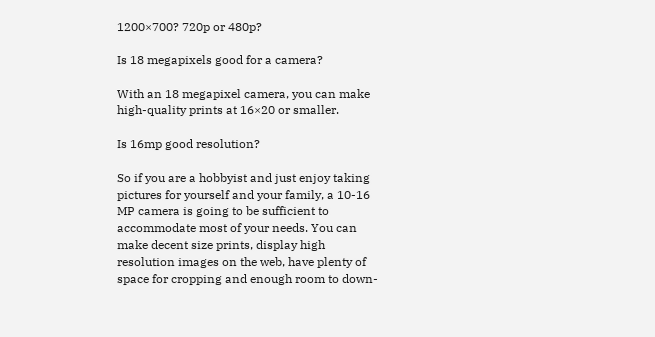1200×700? 720p or 480p?

Is 18 megapixels good for a camera?

With an 18 megapixel camera, you can make high-quality prints at 16×20 or smaller.

Is 16mp good resolution?

So if you are a hobbyist and just enjoy taking pictures for yourself and your family, a 10-16 MP camera is going to be sufficient to accommodate most of your needs. You can make decent size prints, display high resolution images on the web, have plenty of space for cropping and enough room to down-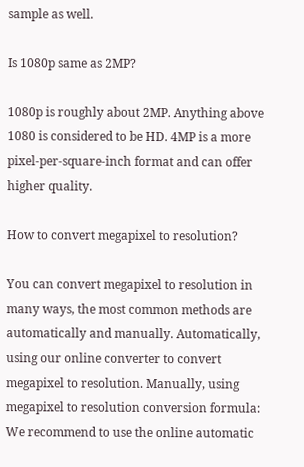sample as well.

Is 1080p same as 2MP?

1080p is roughly about 2MP. Anything above 1080 is considered to be HD. 4MP is a more pixel-per-square-inch format and can offer higher quality.

How to convert megapixel to resolution?

You can convert megapixel to resolution in many ways, the most common methods are automatically and manually. Automatically, using our online converter to convert megapixel to resolution. Manually, using megapixel to resolution conversion formula: We recommend to use the online automatic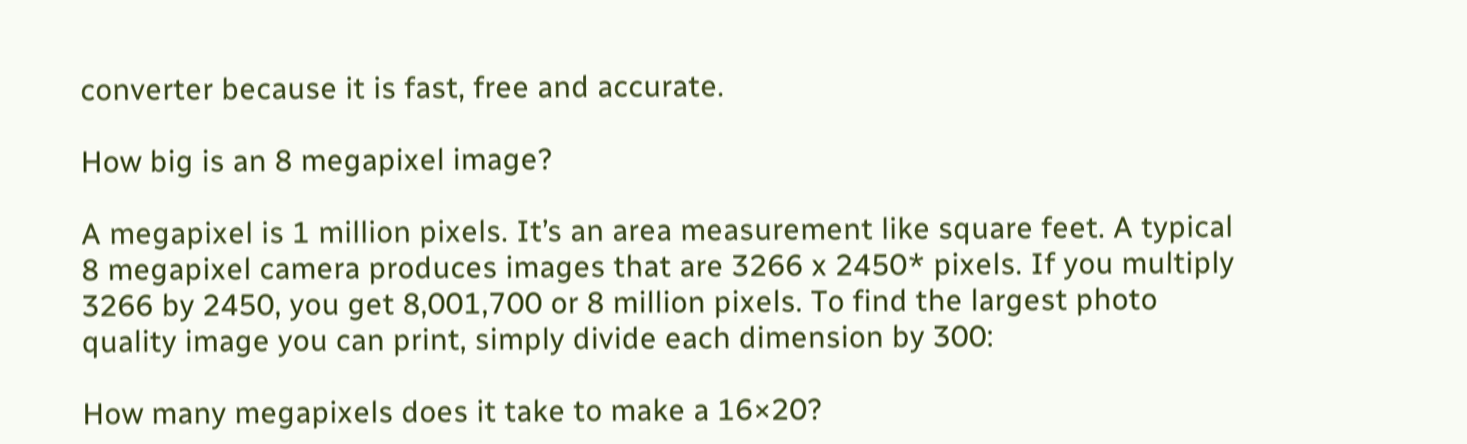converter because it is fast, free and accurate.

How big is an 8 megapixel image?

A megapixel is 1 million pixels. It’s an area measurement like square feet. A typical 8 megapixel camera produces images that are 3266 x 2450* pixels. If you multiply 3266 by 2450, you get 8,001,700 or 8 million pixels. To find the largest photo quality image you can print, simply divide each dimension by 300:

How many megapixels does it take to make a 16×20?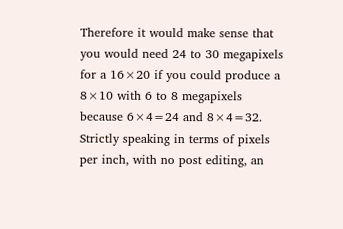Therefore it would make sense that you would need 24 to 30 megapixels for a 16×20 if you could produce a 8×10 with 6 to 8 megapixels because 6×4=24 and 8×4=32. Strictly speaking in terms of pixels per inch, with no post editing, an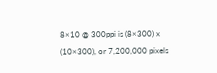8×10 @ 300ppi is (8×300) x (10×300), or 7,200,000 pixels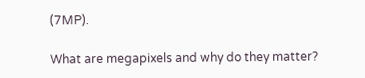(7MP).

What are megapixels and why do they matter?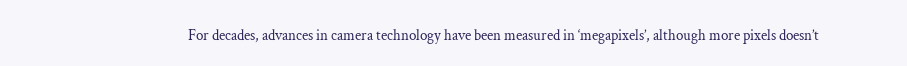For decades, advances in camera technology have been measured in ‘megapixels’, although more pixels doesn’t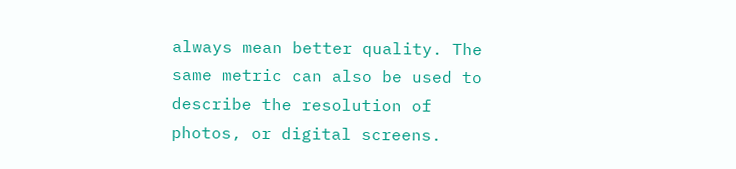always mean better quality. The same metric can also be used to describe the resolution of photos, or digital screens.